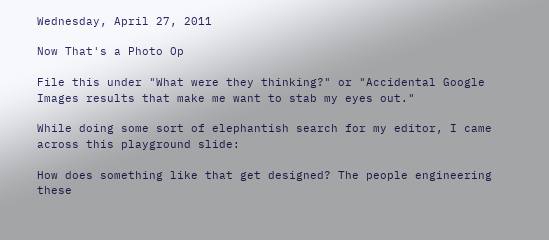Wednesday, April 27, 2011

Now That's a Photo Op

File this under "What were they thinking?" or "Accidental Google Images results that make me want to stab my eyes out."

While doing some sort of elephantish search for my editor, I came across this playground slide:

How does something like that get designed? The people engineering these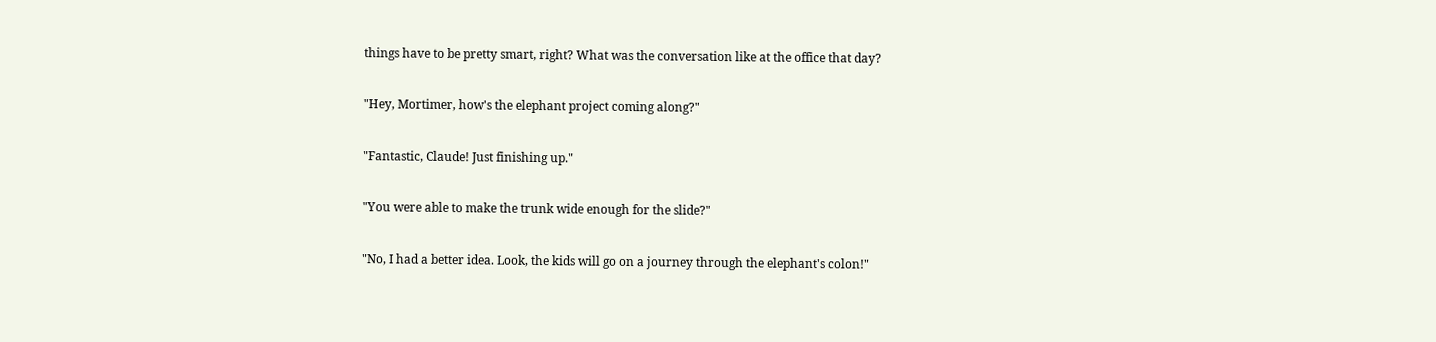things have to be pretty smart, right? What was the conversation like at the office that day?

"Hey, Mortimer, how's the elephant project coming along?"

"Fantastic, Claude! Just finishing up."

"You were able to make the trunk wide enough for the slide?"

"No, I had a better idea. Look, the kids will go on a journey through the elephant's colon!"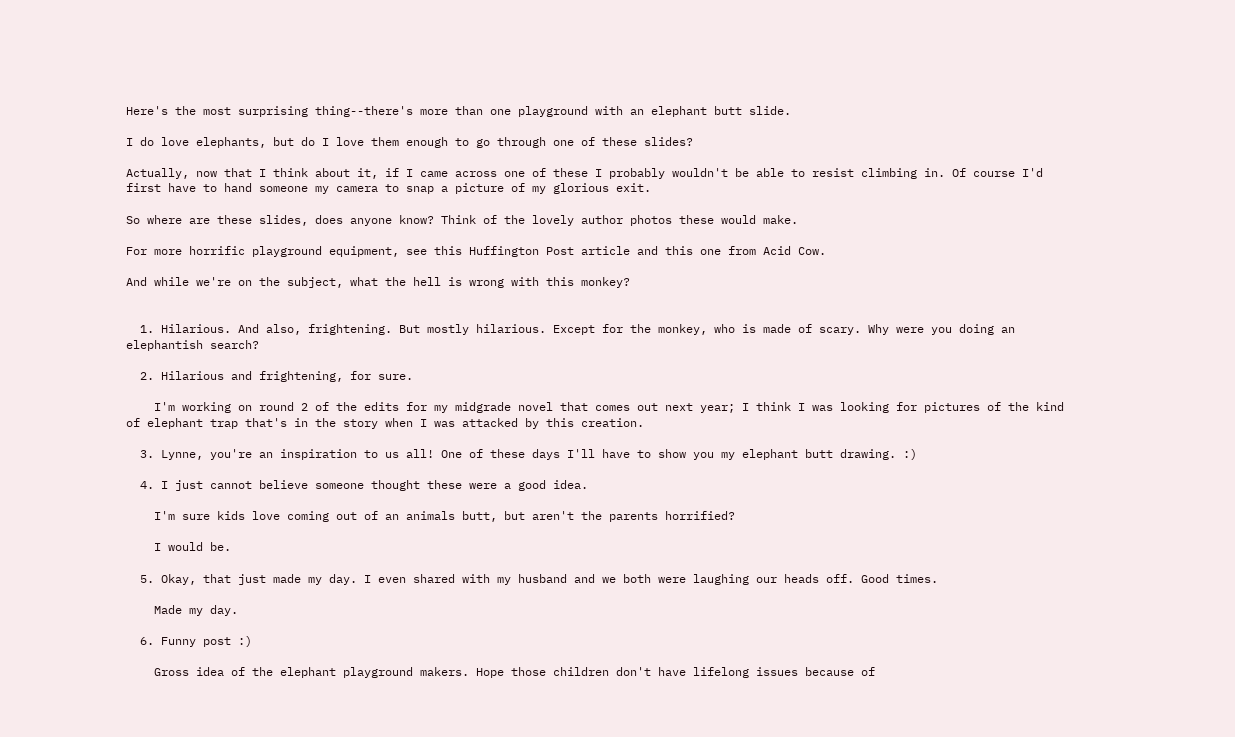Here's the most surprising thing--there's more than one playground with an elephant butt slide.

I do love elephants, but do I love them enough to go through one of these slides?

Actually, now that I think about it, if I came across one of these I probably wouldn't be able to resist climbing in. Of course I'd first have to hand someone my camera to snap a picture of my glorious exit.

So where are these slides, does anyone know? Think of the lovely author photos these would make.

For more horrific playground equipment, see this Huffington Post article and this one from Acid Cow.

And while we're on the subject, what the hell is wrong with this monkey?


  1. Hilarious. And also, frightening. But mostly hilarious. Except for the monkey, who is made of scary. Why were you doing an elephantish search?

  2. Hilarious and frightening, for sure.

    I'm working on round 2 of the edits for my midgrade novel that comes out next year; I think I was looking for pictures of the kind of elephant trap that's in the story when I was attacked by this creation.

  3. Lynne, you're an inspiration to us all! One of these days I'll have to show you my elephant butt drawing. :)

  4. I just cannot believe someone thought these were a good idea.

    I'm sure kids love coming out of an animals butt, but aren't the parents horrified?

    I would be.

  5. Okay, that just made my day. I even shared with my husband and we both were laughing our heads off. Good times.

    Made my day.

  6. Funny post :)

    Gross idea of the elephant playground makers. Hope those children don't have lifelong issues because of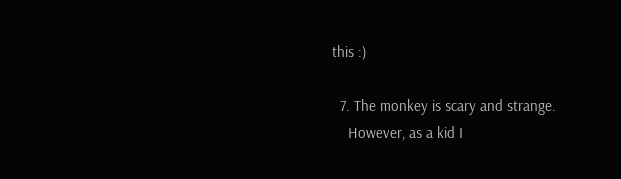this :)

  7. The monkey is scary and strange.
    However, as a kid I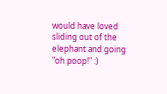would have loved sliding out of the elephant and going "oh poop!" :)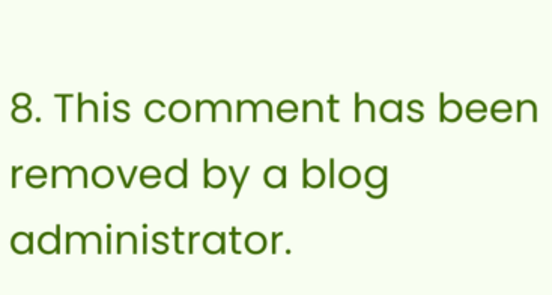8. This comment has been removed by a blog administrator.